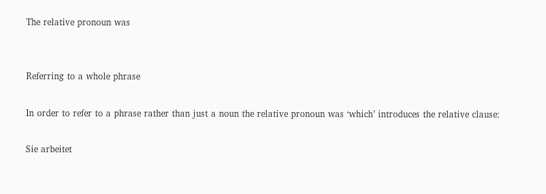The relative pronoun was


Referring to a whole phrase

In order to refer to a phrase rather than just a noun the relative pronoun was ‘which’ introduces the relative clause:

Sie arbeitet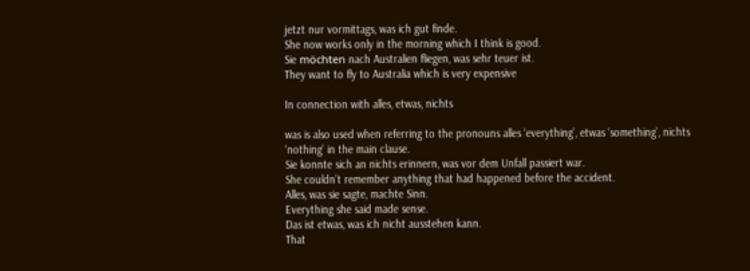jetzt nur vormittags, was ich gut finde.
She now works only in the morning which I think is good.
Sie möchten nach Australien fliegen, was sehr teuer ist.
They want to fly to Australia which is very expensive

In connection with alles, etwas, nichts

was is also used when referring to the pronouns alles ‘everything’, etwas ‘something’, nichts ‘nothing’ in the main clause.
Sie konnte sich an nichts erinnern, was vor dem Unfall passiert war.
She couldn’t remember anything that had happened before the accident.
Alles, was sie sagte, machte Sinn.
Everything she said made sense.
Das ist etwas, was ich nicht ausstehen kann.
That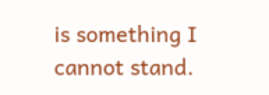is something I cannot stand.